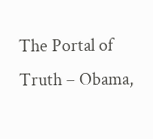The Portal of Truth – Obama,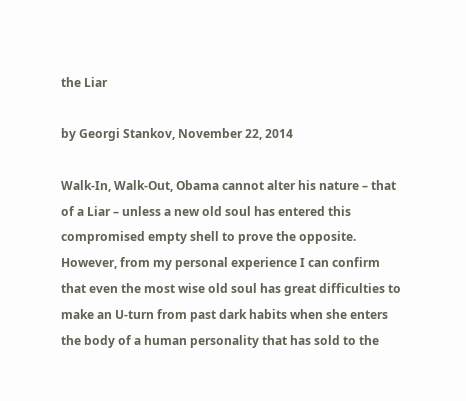the Liar

by Georgi Stankov, November 22, 2014

Walk-In, Walk-Out, Obama cannot alter his nature – that of a Liar – unless a new old soul has entered this compromised empty shell to prove the opposite. However, from my personal experience I can confirm that even the most wise old soul has great difficulties to make an U-turn from past dark habits when she enters the body of a human personality that has sold to the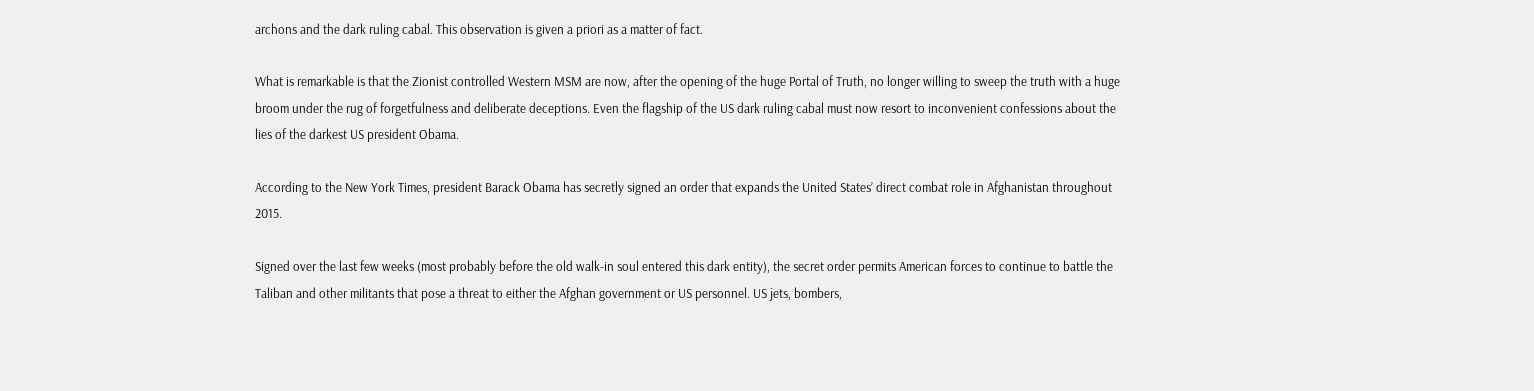archons and the dark ruling cabal. This observation is given a priori as a matter of fact.

What is remarkable is that the Zionist controlled Western MSM are now, after the opening of the huge Portal of Truth, no longer willing to sweep the truth with a huge broom under the rug of forgetfulness and deliberate deceptions. Even the flagship of the US dark ruling cabal must now resort to inconvenient confessions about the lies of the darkest US president Obama.

According to the New York Times, president Barack Obama has secretly signed an order that expands the United States’ direct combat role in Afghanistan throughout 2015.

Signed over the last few weeks (most probably before the old walk-in soul entered this dark entity), the secret order permits American forces to continue to battle the Taliban and other militants that pose a threat to either the Afghan government or US personnel. US jets, bombers,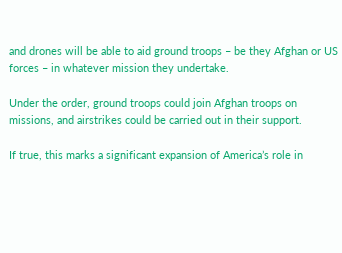and drones will be able to aid ground troops – be they Afghan or US forces – in whatever mission they undertake.

Under the order, ground troops could join Afghan troops on missions, and airstrikes could be carried out in their support.

If true, this marks a significant expansion of America’s role in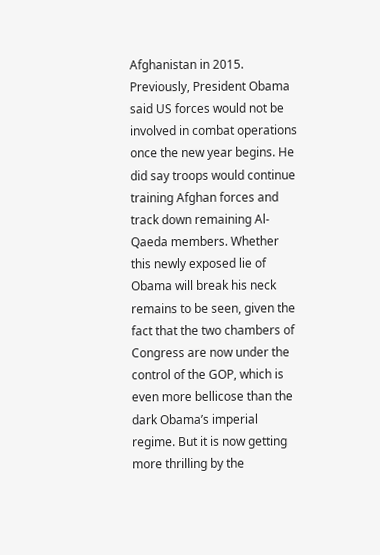Afghanistan in 2015. Previously, President Obama said US forces would not be involved in combat operations once the new year begins. He did say troops would continue training Afghan forces and track down remaining Al-Qaeda members. Whether this newly exposed lie of Obama will break his neck remains to be seen, given the fact that the two chambers of Congress are now under the control of the GOP, which is even more bellicose than the dark Obama’s imperial regime. But it is now getting more thrilling by the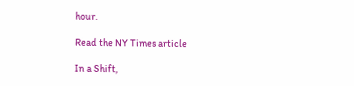hour.

Read the NY Times article

In a Shift,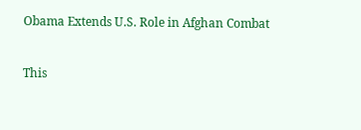Obama Extends U.S. Role in Afghan Combat


This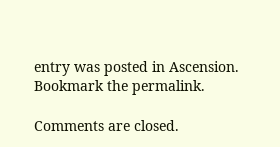entry was posted in Ascension. Bookmark the permalink.

Comments are closed.